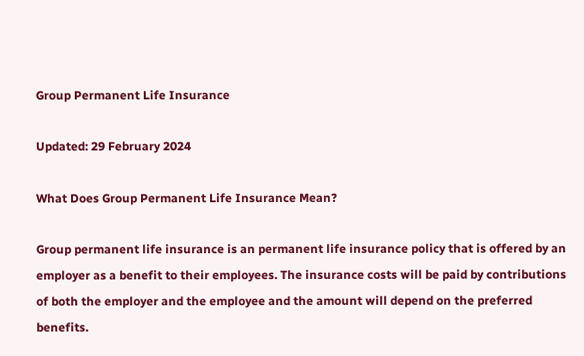Group Permanent Life Insurance

Updated: 29 February 2024

What Does Group Permanent Life Insurance Mean?

Group permanent life insurance is an permanent life insurance policy that is offered by an employer as a benefit to their employees. The insurance costs will be paid by contributions of both the employer and the employee and the amount will depend on the preferred benefits.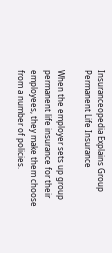Insuranceopedia Explains Group Permanent Life Insurance

When the employer sets up group permanent life insurance for their employees, they make them choose from a number of policies.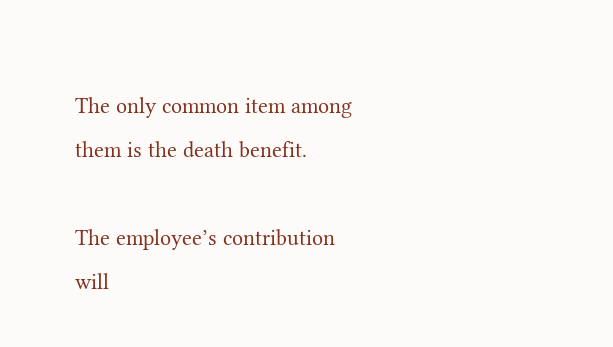The only common item among them is the death benefit.

The employee’s contribution will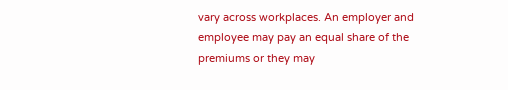vary across workplaces. An employer and employee may pay an equal share of the premiums or they may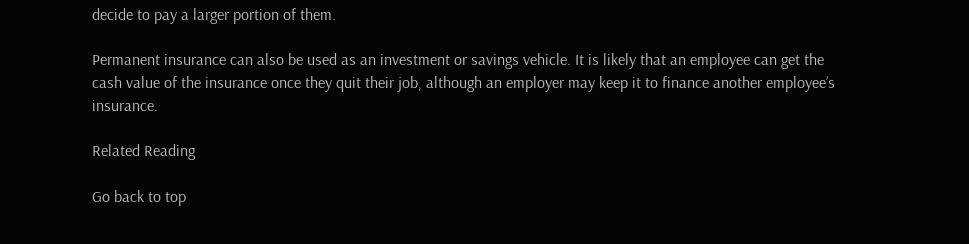decide to pay a larger portion of them.

Permanent insurance can also be used as an investment or savings vehicle. It is likely that an employee can get the cash value of the insurance once they quit their job, although an employer may keep it to finance another employee’s insurance.

Related Reading

Go back to top